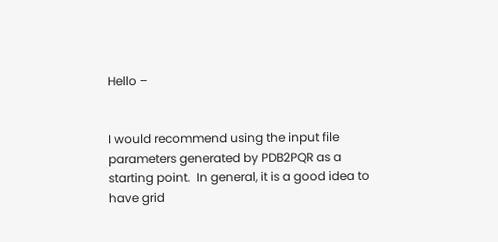Hello –


I would recommend using the input file parameters generated by PDB2PQR as a starting point.  In general, it is a good idea to have grid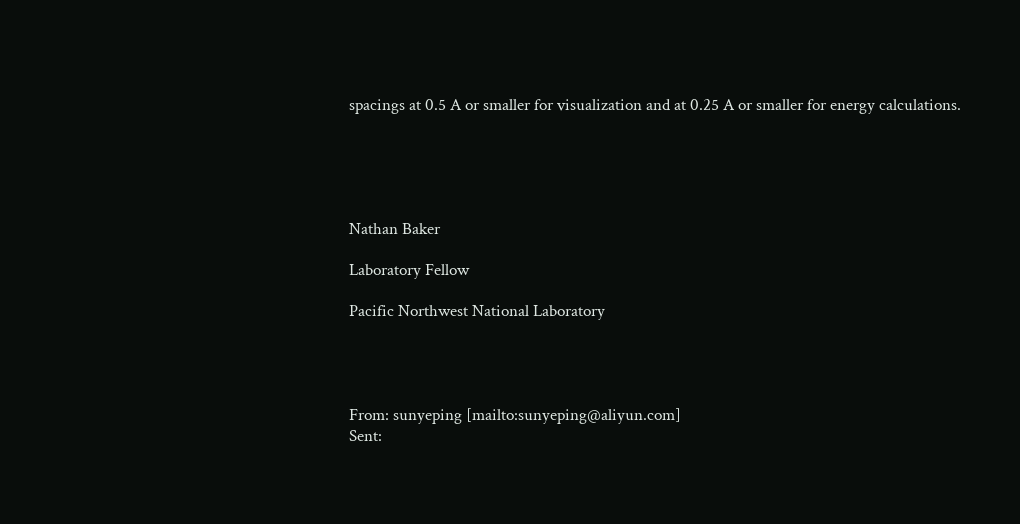spacings at 0.5 A or smaller for visualization and at 0.25 A or smaller for energy calculations.





Nathan Baker

Laboratory Fellow

Pacific Northwest National Laboratory




From: sunyeping [mailto:sunyeping@aliyun.com]
Sent: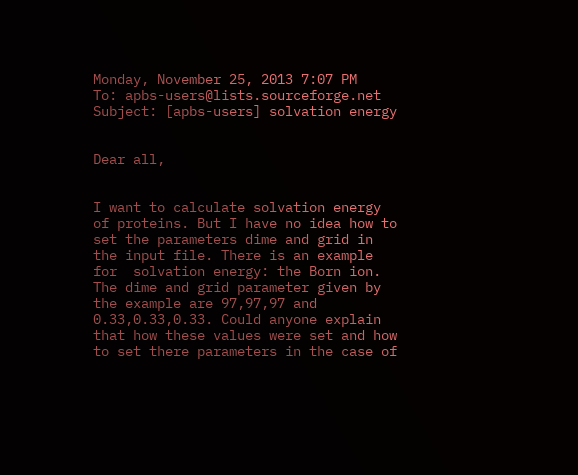Monday, November 25, 2013 7:07 PM
To: apbs-users@lists.sourceforge.net
Subject: [apbs-users] solvation energy


Dear all,


I want to calculate solvation energy of proteins. But I have no idea how to set the parameters dime and grid in the input file. There is an example for  solvation energy: the Born ion. The dime and grid parameter given by the example are 97,97,97 and 0.33,0.33,0.33. Could anyone explain that how these values were set and how to set there parameters in the case of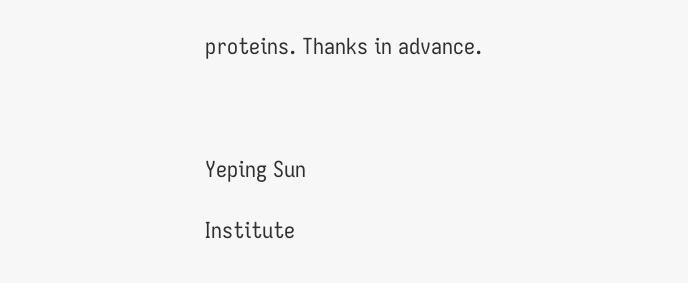proteins. Thanks in advance.



Yeping Sun

Institute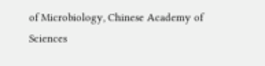of Microbiology, Chinese Academy of Sciences